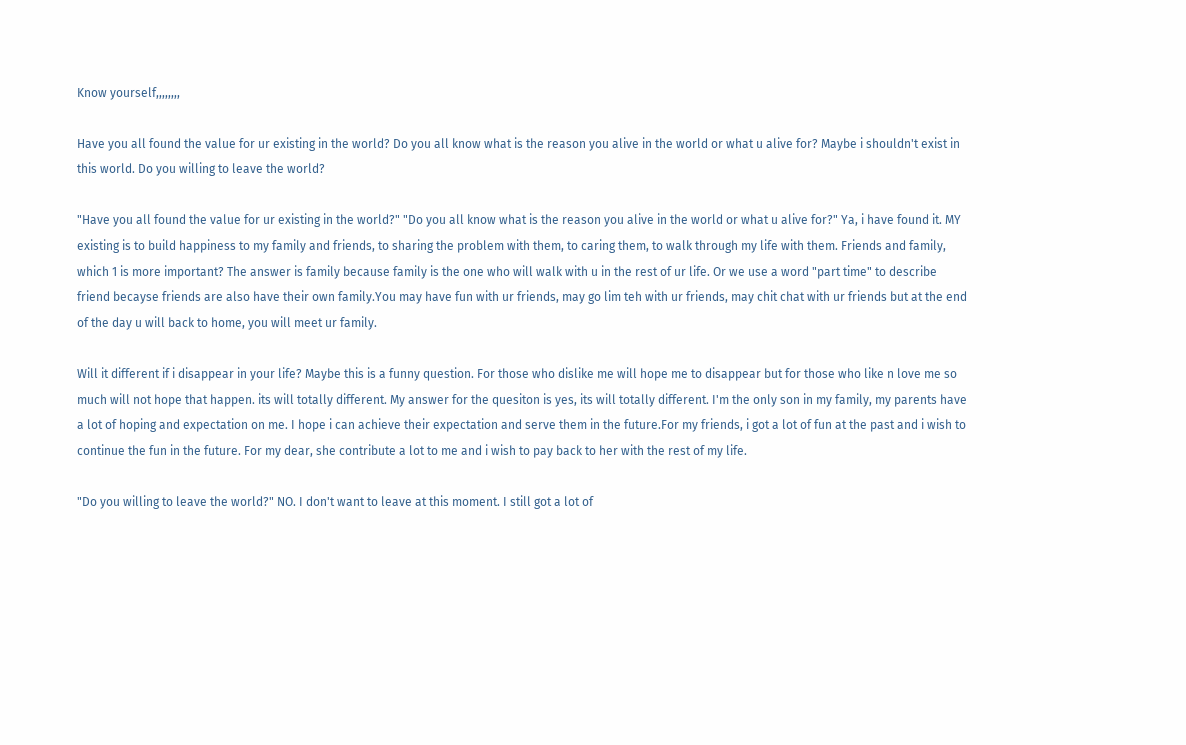Know yourself,,,,,,,,

Have you all found the value for ur existing in the world? Do you all know what is the reason you alive in the world or what u alive for? Maybe i shouldn't exist in this world. Do you willing to leave the world?

"Have you all found the value for ur existing in the world?" "Do you all know what is the reason you alive in the world or what u alive for?" Ya, i have found it. MY existing is to build happiness to my family and friends, to sharing the problem with them, to caring them, to walk through my life with them. Friends and family, which 1 is more important? The answer is family because family is the one who will walk with u in the rest of ur life. Or we use a word "part time" to describe friend becayse friends are also have their own family.You may have fun with ur friends, may go lim teh with ur friends, may chit chat with ur friends but at the end of the day u will back to home, you will meet ur family.

Will it different if i disappear in your life? Maybe this is a funny question. For those who dislike me will hope me to disappear but for those who like n love me so much will not hope that happen. its will totally different. My answer for the quesiton is yes, its will totally different. I'm the only son in my family, my parents have a lot of hoping and expectation on me. I hope i can achieve their expectation and serve them in the future.For my friends, i got a lot of fun at the past and i wish to continue the fun in the future. For my dear, she contribute a lot to me and i wish to pay back to her with the rest of my life.

"Do you willing to leave the world?" NO. I don't want to leave at this moment. I still got a lot of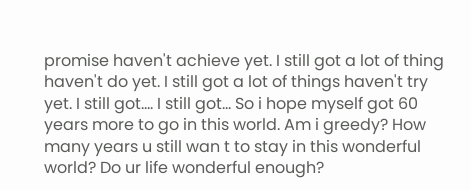promise haven't achieve yet. I still got a lot of thing haven't do yet. I still got a lot of things haven't try yet. I still got.... I still got... So i hope myself got 60 years more to go in this world. Am i greedy? How many years u still wan t to stay in this wonderful world? Do ur life wonderful enough?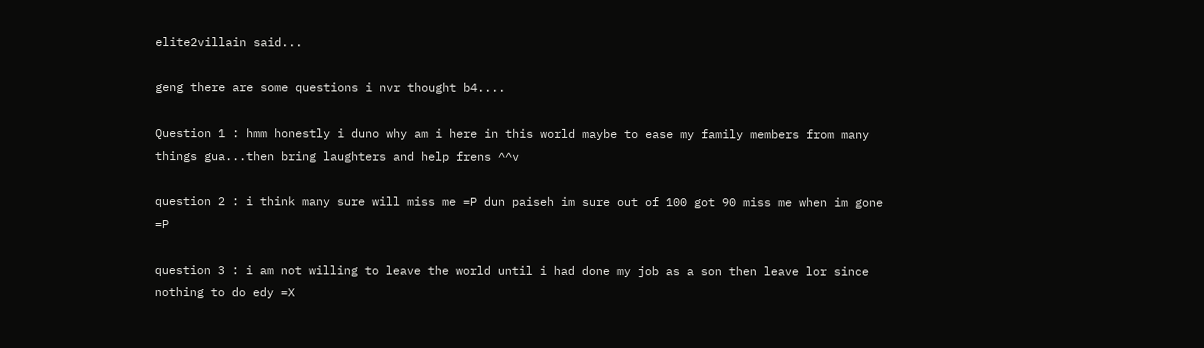elite2villain said...

geng there are some questions i nvr thought b4....

Question 1 : hmm honestly i duno why am i here in this world maybe to ease my family members from many things gua...then bring laughters and help frens ^^v

question 2 : i think many sure will miss me =P dun paiseh im sure out of 100 got 90 miss me when im gone =P

question 3 : i am not willing to leave the world until i had done my job as a son then leave lor since nothing to do edy =X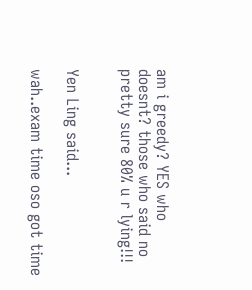am i greedy? YES who doesnt? those who said no pretty sure 80% u r lying!!!


Yen Ling said...

wah..exam time oso got time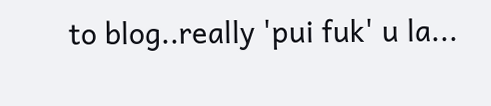to blog..really 'pui fuk' u la...